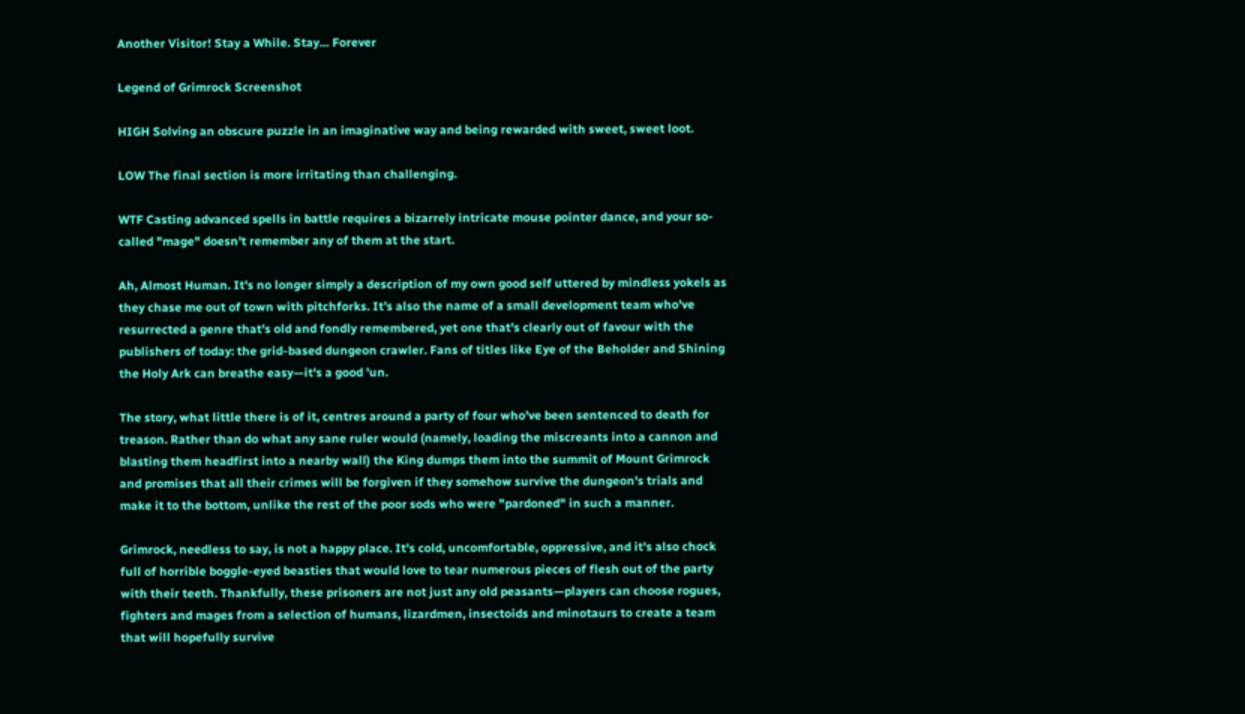Another Visitor! Stay a While. Stay… Forever

Legend of Grimrock Screenshot

HIGH Solving an obscure puzzle in an imaginative way and being rewarded with sweet, sweet loot.

LOW The final section is more irritating than challenging.

WTF Casting advanced spells in battle requires a bizarrely intricate mouse pointer dance, and your so-called "mage" doesn't remember any of them at the start.

Ah, Almost Human. It's no longer simply a description of my own good self uttered by mindless yokels as they chase me out of town with pitchforks. It’s also the name of a small development team who've resurrected a genre that's old and fondly remembered, yet one that's clearly out of favour with the publishers of today: the grid-based dungeon crawler. Fans of titles like Eye of the Beholder and Shining the Holy Ark can breathe easy—it's a good 'un.

The story, what little there is of it, centres around a party of four who've been sentenced to death for treason. Rather than do what any sane ruler would (namely, loading the miscreants into a cannon and blasting them headfirst into a nearby wall) the King dumps them into the summit of Mount Grimrock and promises that all their crimes will be forgiven if they somehow survive the dungeon's trials and make it to the bottom, unlike the rest of the poor sods who were "pardoned" in such a manner.

Grimrock, needless to say, is not a happy place. It's cold, uncomfortable, oppressive, and it's also chock full of horrible boggle-eyed beasties that would love to tear numerous pieces of flesh out of the party with their teeth. Thankfully, these prisoners are not just any old peasants—players can choose rogues, fighters and mages from a selection of humans, lizardmen, insectoids and minotaurs to create a team that will hopefully survive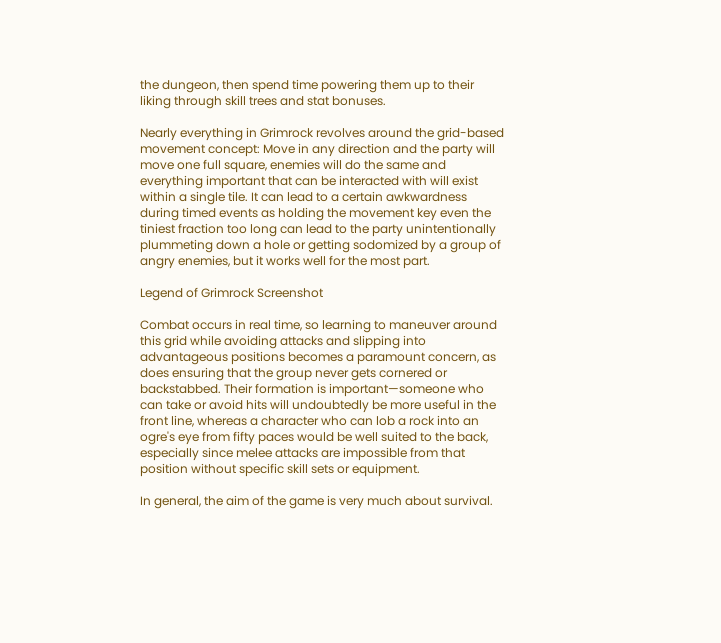the dungeon, then spend time powering them up to their liking through skill trees and stat bonuses.

Nearly everything in Grimrock revolves around the grid-based movement concept: Move in any direction and the party will move one full square, enemies will do the same and everything important that can be interacted with will exist within a single tile. It can lead to a certain awkwardness during timed events as holding the movement key even the tiniest fraction too long can lead to the party unintentionally plummeting down a hole or getting sodomized by a group of angry enemies, but it works well for the most part.

Legend of Grimrock Screenshot

Combat occurs in real time, so learning to maneuver around this grid while avoiding attacks and slipping into advantageous positions becomes a paramount concern, as does ensuring that the group never gets cornered or backstabbed. Their formation is important—someone who can take or avoid hits will undoubtedly be more useful in the front line, whereas a character who can lob a rock into an ogre's eye from fifty paces would be well suited to the back, especially since melee attacks are impossible from that position without specific skill sets or equipment.

In general, the aim of the game is very much about survival.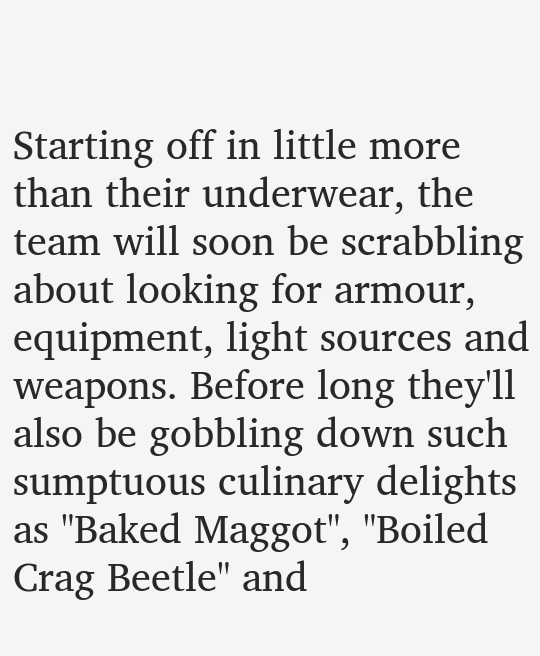Starting off in little more than their underwear, the team will soon be scrabbling about looking for armour, equipment, light sources and weapons. Before long they'll also be gobbling down such sumptuous culinary delights as "Baked Maggot", "Boiled Crag Beetle" and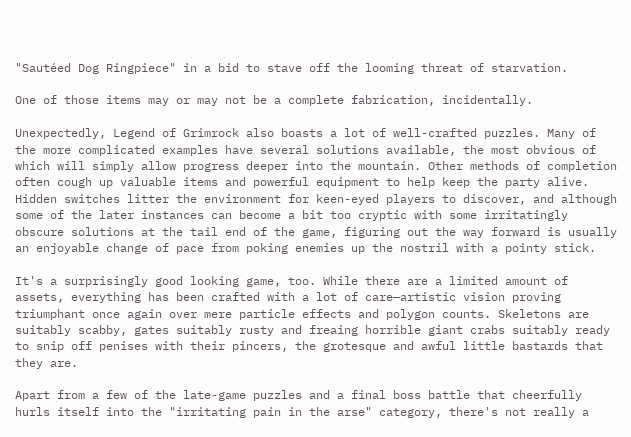"Sautéed Dog Ringpiece" in a bid to stave off the looming threat of starvation.

One of those items may or may not be a complete fabrication, incidentally.

Unexpectedly, Legend of Grimrock also boasts a lot of well-crafted puzzles. Many of the more complicated examples have several solutions available, the most obvious of which will simply allow progress deeper into the mountain. Other methods of completion often cough up valuable items and powerful equipment to help keep the party alive. Hidden switches litter the environment for keen-eyed players to discover, and although some of the later instances can become a bit too cryptic with some irritatingly obscure solutions at the tail end of the game, figuring out the way forward is usually an enjoyable change of pace from poking enemies up the nostril with a pointy stick.

It's a surprisingly good looking game, too. While there are a limited amount of assets, everything has been crafted with a lot of care—artistic vision proving triumphant once again over mere particle effects and polygon counts. Skeletons are suitably scabby, gates suitably rusty and freaing horrible giant crabs suitably ready to snip off penises with their pincers, the grotesque and awful little bastards that they are.

Apart from a few of the late-game puzzles and a final boss battle that cheerfully hurls itself into the "irritating pain in the arse" category, there's not really a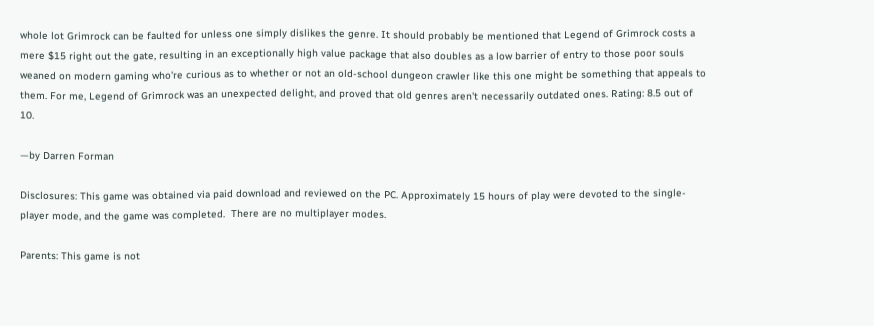whole lot Grimrock can be faulted for unless one simply dislikes the genre. It should probably be mentioned that Legend of Grimrock costs a mere $15 right out the gate, resulting in an exceptionally high value package that also doubles as a low barrier of entry to those poor souls weaned on modern gaming who're curious as to whether or not an old-school dungeon crawler like this one might be something that appeals to them. For me, Legend of Grimrock was an unexpected delight, and proved that old genres aren't necessarily outdated ones. Rating: 8.5 out of 10.

—by Darren Forman

Disclosures: This game was obtained via paid download and reviewed on the PC. Approximately 15 hours of play were devoted to the single-player mode, and the game was completed.  There are no multiplayer modes.

Parents: This game is not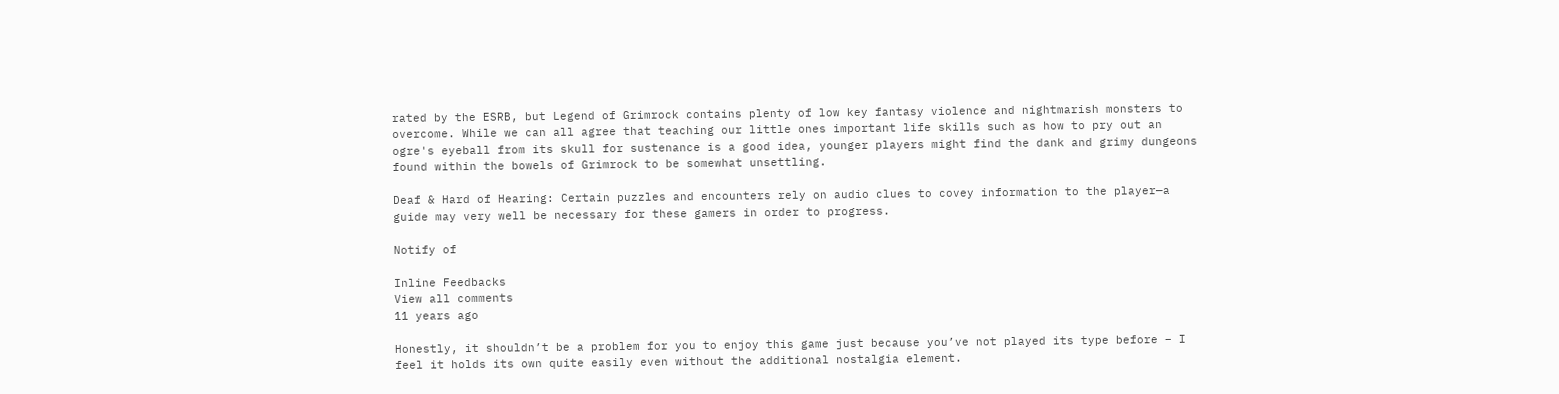rated by the ESRB, but Legend of Grimrock contains plenty of low key fantasy violence and nightmarish monsters to overcome. While we can all agree that teaching our little ones important life skills such as how to pry out an ogre's eyeball from its skull for sustenance is a good idea, younger players might find the dank and grimy dungeons found within the bowels of Grimrock to be somewhat unsettling.

Deaf & Hard of Hearing: Certain puzzles and encounters rely on audio clues to covey information to the player—a guide may very well be necessary for these gamers in order to progress.

Notify of

Inline Feedbacks
View all comments
11 years ago

Honestly, it shouldn’t be a problem for you to enjoy this game just because you’ve not played its type before – I feel it holds its own quite easily even without the additional nostalgia element.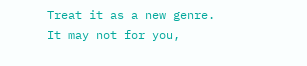Treat it as a new genre. It may not for you,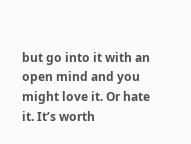but go into it with an open mind and you might love it. Or hate it. It’s worth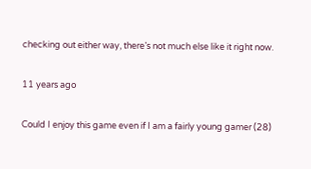checking out either way, there’s not much else like it right now.

11 years ago

Could I enjoy this game even if I am a fairly young gamer (28)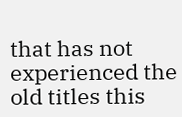that has not experienced the old titles this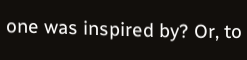one was inspired by? Or, to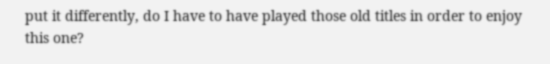put it differently, do I have to have played those old titles in order to enjoy this one?